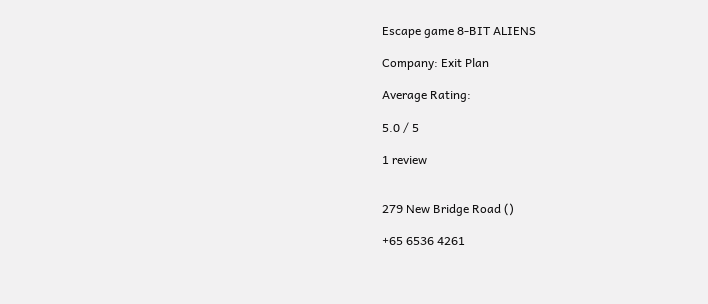Escape game 8-BIT ALIENS

Company: Exit Plan

Average Rating:

5.0 / 5

1 review


279 New Bridge Road ()

+65 6536 4261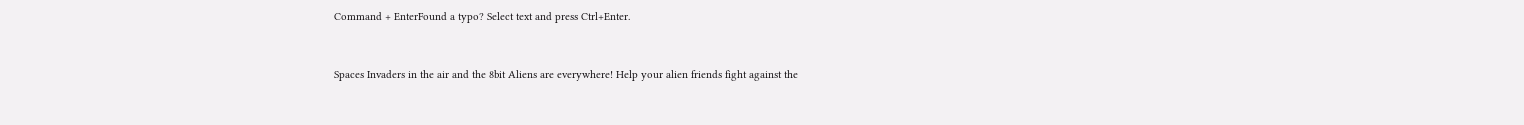Command + EnterFound a typo? Select text and press Ctrl+Enter.


Spaces Invaders in the air and the 8bit Aliens are everywhere! Help your alien friends fight against the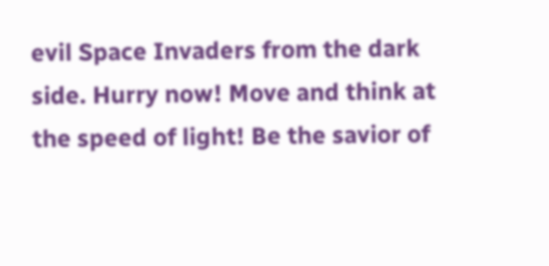evil Space Invaders from the dark side. Hurry now! Move and think at the speed of light! Be the savior of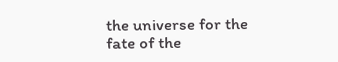the universe for the fate of the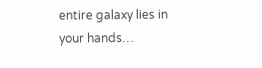entire galaxy lies in your hands…